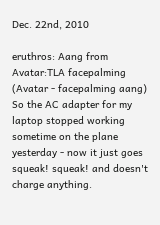Dec. 22nd, 2010

eruthros: Aang from Avatar:TLA facepalming (Avatar - facepalming aang)
So the AC adapter for my laptop stopped working sometime on the plane yesterday - now it just goes squeak! squeak! and doesn't charge anything.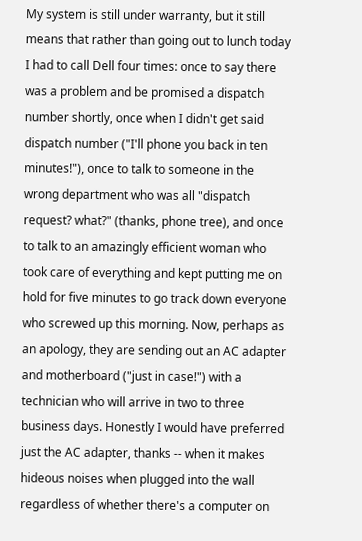My system is still under warranty, but it still means that rather than going out to lunch today I had to call Dell four times: once to say there was a problem and be promised a dispatch number shortly, once when I didn't get said dispatch number ("I'll phone you back in ten minutes!"), once to talk to someone in the wrong department who was all "dispatch request? what?" (thanks, phone tree), and once to talk to an amazingly efficient woman who took care of everything and kept putting me on hold for five minutes to go track down everyone who screwed up this morning. Now, perhaps as an apology, they are sending out an AC adapter and motherboard ("just in case!") with a technician who will arrive in two to three business days. Honestly I would have preferred just the AC adapter, thanks -- when it makes hideous noises when plugged into the wall regardless of whether there's a computer on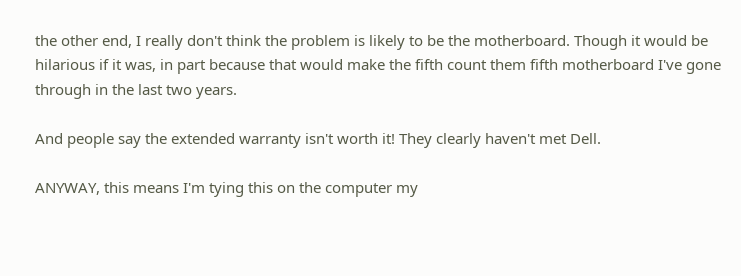the other end, I really don't think the problem is likely to be the motherboard. Though it would be hilarious if it was, in part because that would make the fifth count them fifth motherboard I've gone through in the last two years.

And people say the extended warranty isn't worth it! They clearly haven't met Dell.

ANYWAY, this means I'm tying this on the computer my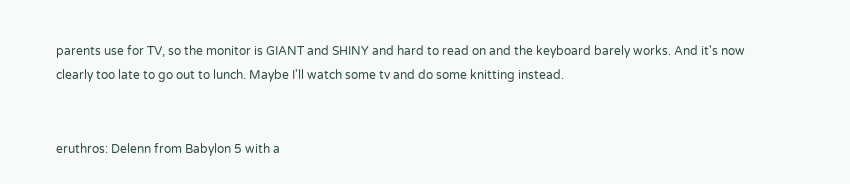parents use for TV, so the monitor is GIANT and SHINY and hard to read on and the keyboard barely works. And it's now clearly too late to go out to lunch. Maybe I'll watch some tv and do some knitting instead.


eruthros: Delenn from Babylon 5 with a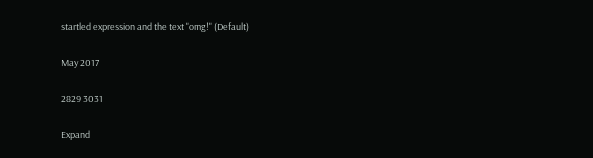startled expression and the text "omg!" (Default)

May 2017

2829 3031

Expand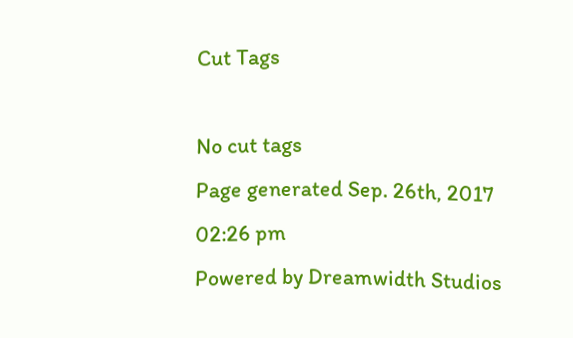Cut Tags

No cut tags
Page generated Sep. 26th, 2017 02:26 pm
Powered by Dreamwidth Studios